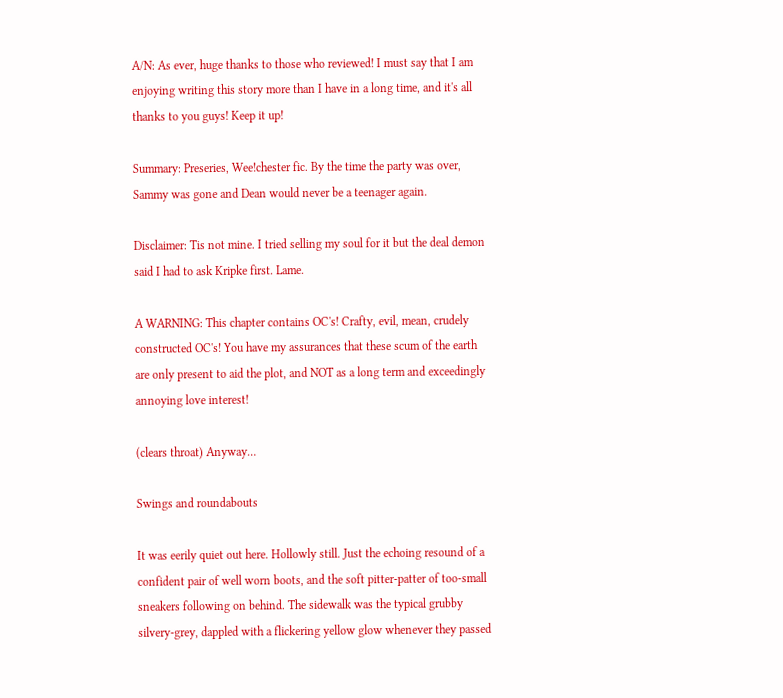A/N: As ever, huge thanks to those who reviewed! I must say that I am enjoying writing this story more than I have in a long time, and it's all thanks to you guys! Keep it up!

Summary: Preseries, Wee!chester fic. By the time the party was over, Sammy was gone and Dean would never be a teenager again.

Disclaimer: Tis not mine. I tried selling my soul for it but the deal demon said I had to ask Kripke first. Lame.

A WARNING: This chapter contains OC's! Crafty, evil, mean, crudely constructed OC's! You have my assurances that these scum of the earth are only present to aid the plot, and NOT as a long term and exceedingly annoying love interest!

(clears throat) Anyway…

Swings and roundabouts

It was eerily quiet out here. Hollowly still. Just the echoing resound of a confident pair of well worn boots, and the soft pitter-patter of too-small sneakers following on behind. The sidewalk was the typical grubby silvery-grey, dappled with a flickering yellow glow whenever they passed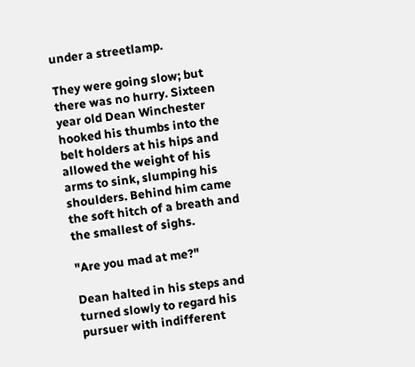under a streetlamp.

They were going slow; but there was no hurry. Sixteen year old Dean Winchester hooked his thumbs into the belt holders at his hips and allowed the weight of his arms to sink, slumping his shoulders. Behind him came the soft hitch of a breath and the smallest of sighs.

"Are you mad at me?"

Dean halted in his steps and turned slowly to regard his pursuer with indifferent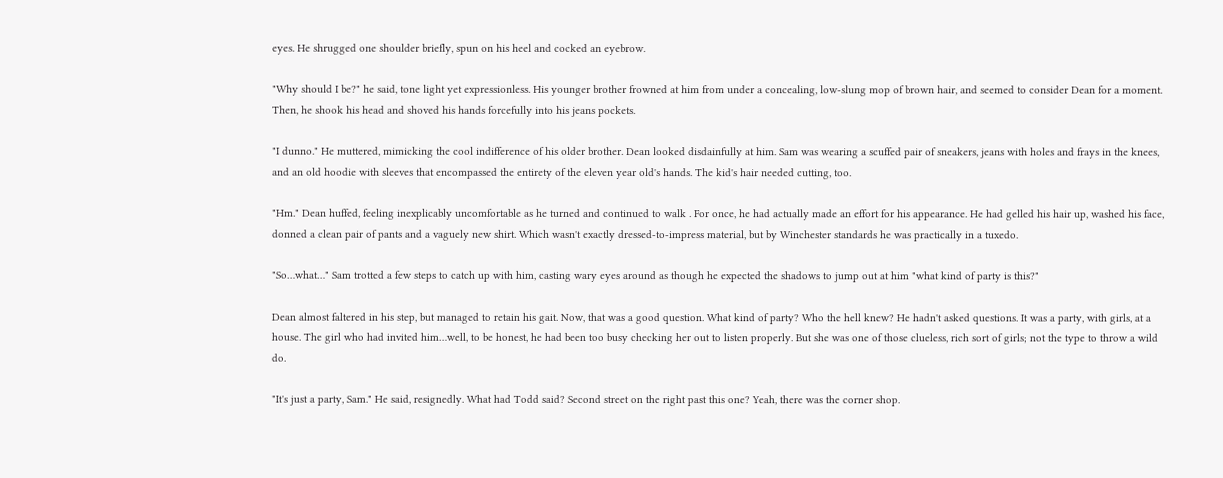eyes. He shrugged one shoulder briefly, spun on his heel and cocked an eyebrow.

"Why should I be?" he said, tone light yet expressionless. His younger brother frowned at him from under a concealing, low-slung mop of brown hair, and seemed to consider Dean for a moment. Then, he shook his head and shoved his hands forcefully into his jeans pockets.

"I dunno." He muttered, mimicking the cool indifference of his older brother. Dean looked disdainfully at him. Sam was wearing a scuffed pair of sneakers, jeans with holes and frays in the knees, and an old hoodie with sleeves that encompassed the entirety of the eleven year old's hands. The kid's hair needed cutting, too.

"Hm." Dean huffed, feeling inexplicably uncomfortable as he turned and continued to walk . For once, he had actually made an effort for his appearance. He had gelled his hair up, washed his face, donned a clean pair of pants and a vaguely new shirt. Which wasn't exactly dressed-to-impress material, but by Winchester standards he was practically in a tuxedo.

"So…what…" Sam trotted a few steps to catch up with him, casting wary eyes around as though he expected the shadows to jump out at him "what kind of party is this?"

Dean almost faltered in his step, but managed to retain his gait. Now, that was a good question. What kind of party? Who the hell knew? He hadn't asked questions. It was a party, with girls, at a house. The girl who had invited him…well, to be honest, he had been too busy checking her out to listen properly. But she was one of those clueless, rich sort of girls; not the type to throw a wild do.

"It's just a party, Sam." He said, resignedly. What had Todd said? Second street on the right past this one? Yeah, there was the corner shop.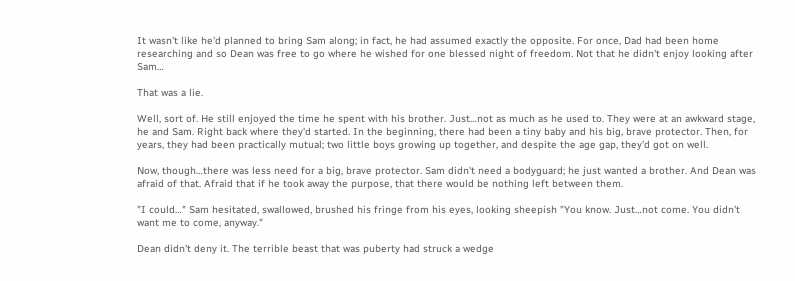It wasn't like he'd planned to bring Sam along; in fact, he had assumed exactly the opposite. For once, Dad had been home researching and so Dean was free to go where he wished for one blessed night of freedom. Not that he didn't enjoy looking after Sam…

That was a lie.

Well, sort of. He still enjoyed the time he spent with his brother. Just…not as much as he used to. They were at an awkward stage, he and Sam. Right back where they'd started. In the beginning, there had been a tiny baby and his big, brave protector. Then, for years, they had been practically mutual; two little boys growing up together, and despite the age gap, they'd got on well.

Now, though…there was less need for a big, brave protector. Sam didn't need a bodyguard; he just wanted a brother. And Dean was afraid of that. Afraid that if he took away the purpose, that there would be nothing left between them.

"I could…" Sam hesitated, swallowed, brushed his fringe from his eyes, looking sheepish "You know. Just…not come. You didn't want me to come, anyway."

Dean didn't deny it. The terrible beast that was puberty had struck a wedge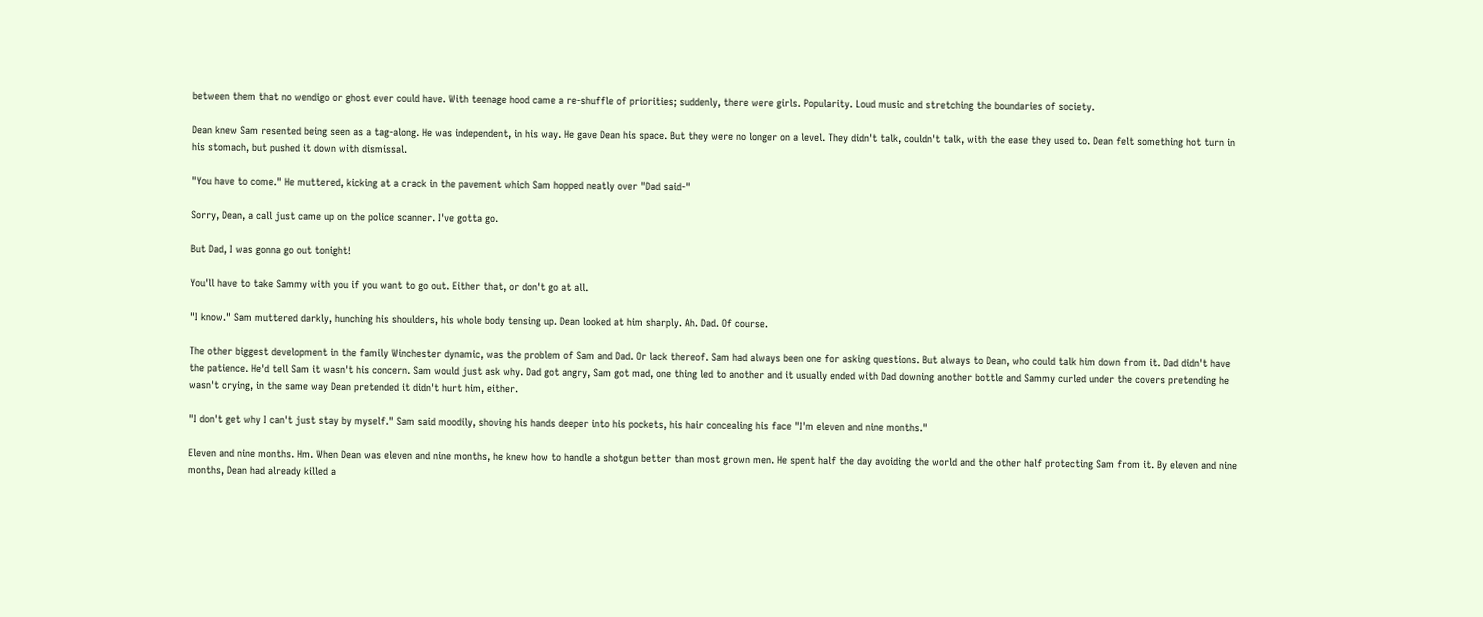between them that no wendigo or ghost ever could have. With teenage hood came a re-shuffle of priorities; suddenly, there were girls. Popularity. Loud music and stretching the boundaries of society.

Dean knew Sam resented being seen as a tag-along. He was independent, in his way. He gave Dean his space. But they were no longer on a level. They didn't talk, couldn't talk, with the ease they used to. Dean felt something hot turn in his stomach, but pushed it down with dismissal.

"You have to come." He muttered, kicking at a crack in the pavement which Sam hopped neatly over "Dad said-"

Sorry, Dean, a call just came up on the police scanner. I've gotta go.

But Dad, I was gonna go out tonight!

You'll have to take Sammy with you if you want to go out. Either that, or don't go at all.

"I know." Sam muttered darkly, hunching his shoulders, his whole body tensing up. Dean looked at him sharply. Ah. Dad. Of course.

The other biggest development in the family Winchester dynamic, was the problem of Sam and Dad. Or lack thereof. Sam had always been one for asking questions. But always to Dean, who could talk him down from it. Dad didn't have the patience. He'd tell Sam it wasn't his concern. Sam would just ask why. Dad got angry, Sam got mad, one thing led to another and it usually ended with Dad downing another bottle and Sammy curled under the covers pretending he wasn't crying, in the same way Dean pretended it didn't hurt him, either.

"I don't get why I can't just stay by myself." Sam said moodily, shoving his hands deeper into his pockets, his hair concealing his face "I'm eleven and nine months."

Eleven and nine months. Hm. When Dean was eleven and nine months, he knew how to handle a shotgun better than most grown men. He spent half the day avoiding the world and the other half protecting Sam from it. By eleven and nine months, Dean had already killed a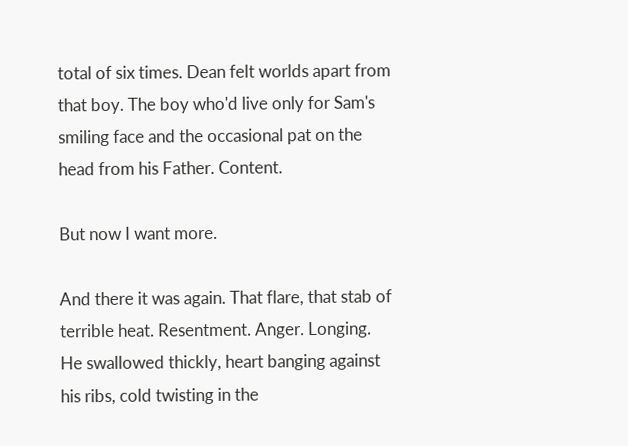total of six times. Dean felt worlds apart from that boy. The boy who'd live only for Sam's smiling face and the occasional pat on the head from his Father. Content.

But now I want more.

And there it was again. That flare, that stab of terrible heat. Resentment. Anger. Longing. He swallowed thickly, heart banging against his ribs, cold twisting in the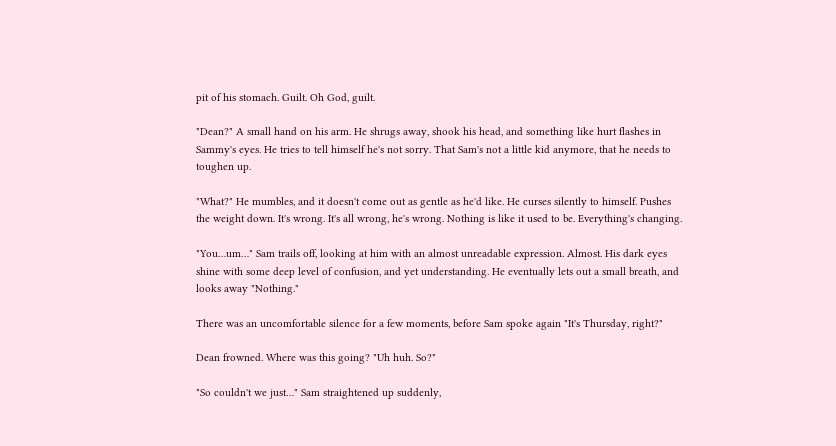pit of his stomach. Guilt. Oh God, guilt.

"Dean?" A small hand on his arm. He shrugs away, shook his head, and something like hurt flashes in Sammy's eyes. He tries to tell himself he's not sorry. That Sam's not a little kid anymore, that he needs to toughen up.

"What?" He mumbles, and it doesn't come out as gentle as he'd like. He curses silently to himself. Pushes the weight down. It's wrong. It's all wrong, he's wrong. Nothing is like it used to be. Everything's changing.

"You…um…" Sam trails off, looking at him with an almost unreadable expression. Almost. His dark eyes shine with some deep level of confusion, and yet understanding. He eventually lets out a small breath, and looks away "Nothing."

There was an uncomfortable silence for a few moments, before Sam spoke again "It's Thursday, right?"

Dean frowned. Where was this going? "Uh huh. So?"

"So couldn't we just…" Sam straightened up suddenly,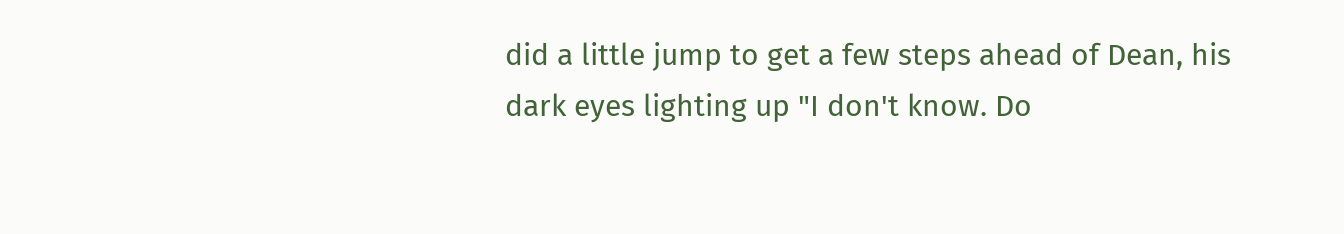did a little jump to get a few steps ahead of Dean, his dark eyes lighting up "I don't know. Do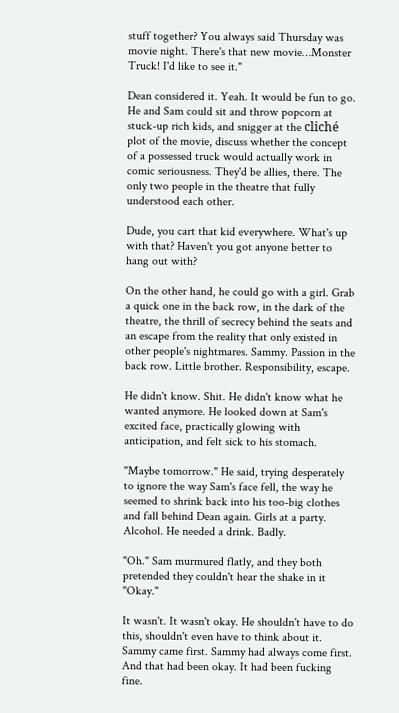stuff together? You always said Thursday was movie night. There's that new movie…Monster Truck! I'd like to see it."

Dean considered it. Yeah. It would be fun to go. He and Sam could sit and throw popcorn at stuck-up rich kids, and snigger at the cliché plot of the movie, discuss whether the concept of a possessed truck would actually work in comic seriousness. They'd be allies, there. The only two people in the theatre that fully understood each other.

Dude, you cart that kid everywhere. What's up with that? Haven't you got anyone better to hang out with?

On the other hand, he could go with a girl. Grab a quick one in the back row, in the dark of the theatre, the thrill of secrecy behind the seats and an escape from the reality that only existed in other people's nightmares. Sammy. Passion in the back row. Little brother. Responsibility, escape.

He didn't know. Shit. He didn't know what he wanted anymore. He looked down at Sam's excited face, practically glowing with anticipation, and felt sick to his stomach.

"Maybe tomorrow." He said, trying desperately to ignore the way Sam's face fell, the way he seemed to shrink back into his too-big clothes and fall behind Dean again. Girls at a party. Alcohol. He needed a drink. Badly.

"Oh." Sam murmured flatly, and they both pretended they couldn't hear the shake in it "Okay."

It wasn't. It wasn't okay. He shouldn't have to do this, shouldn't even have to think about it. Sammy came first. Sammy had always come first. And that had been okay. It had been fucking fine.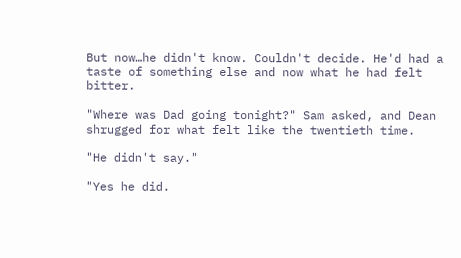But now…he didn't know. Couldn't decide. He'd had a taste of something else and now what he had felt bitter.

"Where was Dad going tonight?" Sam asked, and Dean shrugged for what felt like the twentieth time.

"He didn't say."

"Yes he did.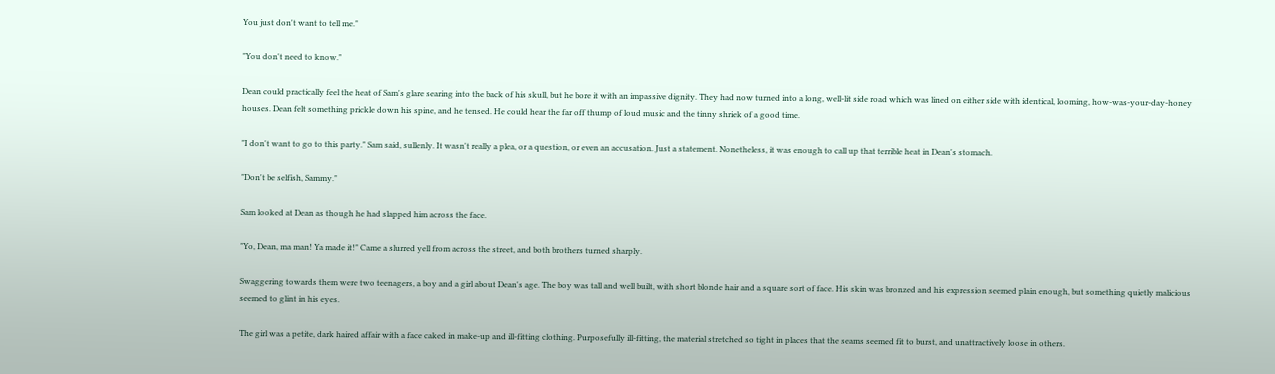You just don't want to tell me."

"You don't need to know."

Dean could practically feel the heat of Sam's glare searing into the back of his skull, but he bore it with an impassive dignity. They had now turned into a long, well-lit side road which was lined on either side with identical, looming, how-was-your-day-honey houses. Dean felt something prickle down his spine, and he tensed. He could hear the far off thump of loud music and the tinny shriek of a good time.

"I don't want to go to this party." Sam said, sullenly. It wasn't really a plea, or a question, or even an accusation. Just a statement. Nonetheless, it was enough to call up that terrible heat in Dean's stomach.

"Don't be selfish, Sammy."

Sam looked at Dean as though he had slapped him across the face.

"Yo, Dean, ma man! Ya made it!" Came a slurred yell from across the street, and both brothers turned sharply.

Swaggering towards them were two teenagers, a boy and a girl about Dean's age. The boy was tall and well built, with short blonde hair and a square sort of face. His skin was bronzed and his expression seemed plain enough, but something quietly malicious seemed to glint in his eyes.

The girl was a petite, dark haired affair with a face caked in make-up and ill-fitting clothing. Purposefully ill-fitting, the material stretched so tight in places that the seams seemed fit to burst, and unattractively loose in others.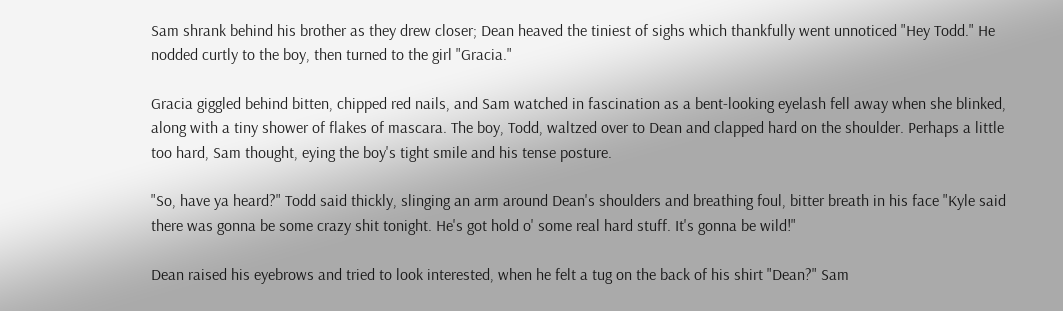Sam shrank behind his brother as they drew closer; Dean heaved the tiniest of sighs which thankfully went unnoticed "Hey Todd." He nodded curtly to the boy, then turned to the girl "Gracia."

Gracia giggled behind bitten, chipped red nails, and Sam watched in fascination as a bent-looking eyelash fell away when she blinked, along with a tiny shower of flakes of mascara. The boy, Todd, waltzed over to Dean and clapped hard on the shoulder. Perhaps a little too hard, Sam thought, eying the boy's tight smile and his tense posture.

"So, have ya heard?" Todd said thickly, slinging an arm around Dean's shoulders and breathing foul, bitter breath in his face "Kyle said there was gonna be some crazy shit tonight. He's got hold o' some real hard stuff. It's gonna be wild!"

Dean raised his eyebrows and tried to look interested, when he felt a tug on the back of his shirt "Dean?" Sam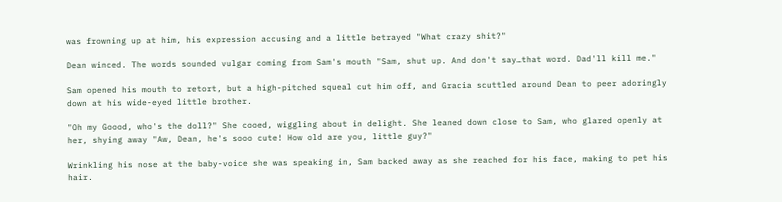was frowning up at him, his expression accusing and a little betrayed "What crazy shit?"

Dean winced. The words sounded vulgar coming from Sam's mouth "Sam, shut up. And don't say…that word. Dad'll kill me."

Sam opened his mouth to retort, but a high-pitched squeal cut him off, and Gracia scuttled around Dean to peer adoringly down at his wide-eyed little brother.

"Oh my Goood, who's the doll?" She cooed, wiggling about in delight. She leaned down close to Sam, who glared openly at her, shying away "Aw, Dean, he's sooo cute! How old are you, little guy?"

Wrinkling his nose at the baby-voice she was speaking in, Sam backed away as she reached for his face, making to pet his hair.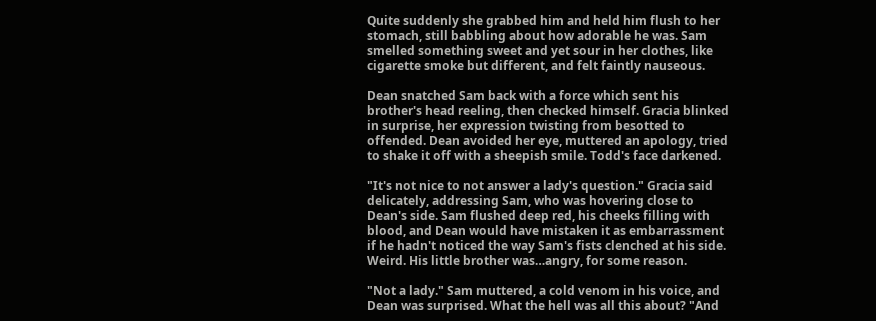Quite suddenly she grabbed him and held him flush to her stomach, still babbling about how adorable he was. Sam smelled something sweet and yet sour in her clothes, like cigarette smoke but different, and felt faintly nauseous.

Dean snatched Sam back with a force which sent his brother's head reeling, then checked himself. Gracia blinked in surprise, her expression twisting from besotted to offended. Dean avoided her eye, muttered an apology, tried to shake it off with a sheepish smile. Todd's face darkened.

"It's not nice to not answer a lady's question." Gracia said delicately, addressing Sam, who was hovering close to Dean's side. Sam flushed deep red, his cheeks filling with blood, and Dean would have mistaken it as embarrassment if he hadn't noticed the way Sam's fists clenched at his side. Weird. His little brother was…angry, for some reason.

"Not a lady." Sam muttered, a cold venom in his voice, and Dean was surprised. What the hell was all this about? "And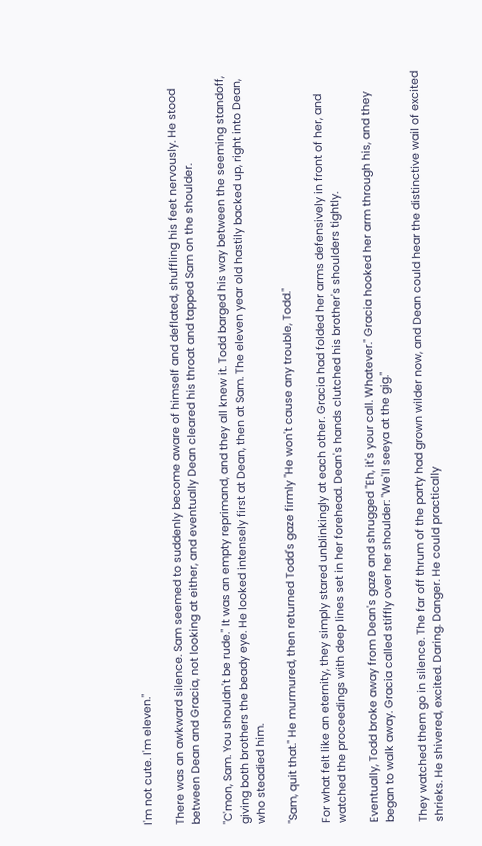I'm not cute. I'm eleven."

There was an awkward silence. Sam seemed to suddenly become aware of himself and deflated, shuffling his feet nervously. He stood between Dean and Gracia, not looking at either, and eventually Dean cleared his throat and tapped Sam on the shoulder.

"C'mon, Sam. You shouldn't be rude." It was an empty reprimand, and they all knew it. Todd barged his way between the seeming standoff, giving both brothers the beady eye. He looked intensely first at Dean, then at Sam. The eleven year old hastily backed up, right into Dean, who steadied him.

"Sam, quit that." He murmured, then returned Todd's gaze firmly "He won't cause any trouble, Todd."

For what felt like an eternity, they simply stared unblinkingly at each other. Gracia had folded her arms defensively in front of her, and watched the proceedings with deep lines set in her forehead. Dean's hands clutched his brother's shoulders tightly.

Eventually, Todd broke away from Dean's gaze and shrugged "Eh, it's your call. Whatever." Gracia hooked her arm through his, and they began to walk away. Gracia called stiffly over her shoulder: "We'll seeya at the gig."

They watched them go in silence. The far off thrum of the party had grown wilder now, and Dean could hear the distinctive wail of excited shrieks. He shivered, excited. Daring. Danger. He could practically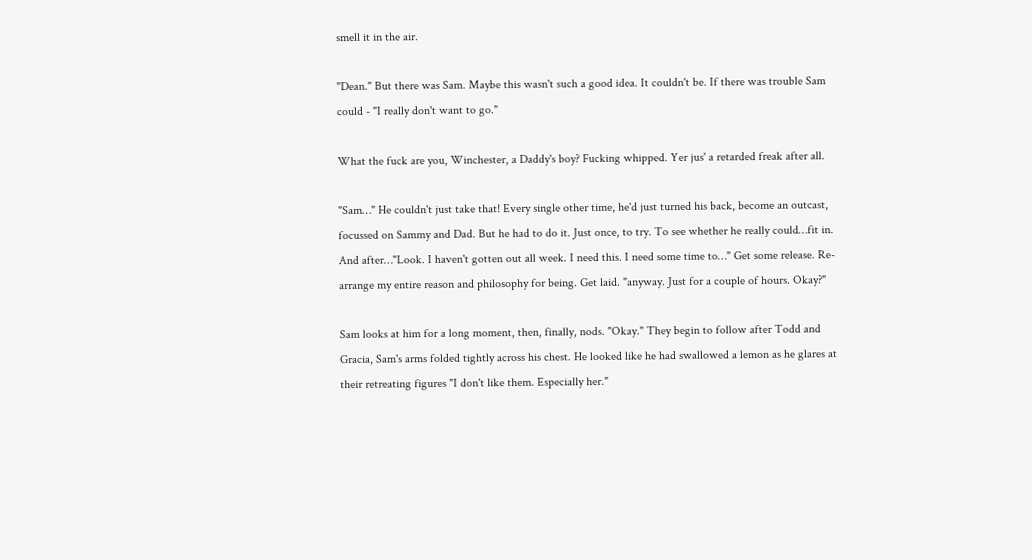smell it in the air.

"Dean." But there was Sam. Maybe this wasn't such a good idea. It couldn't be. If there was trouble Sam could - "I really don't want to go."

What the fuck are you, Winchester, a Daddy's boy? Fucking whipped. Yer jus' a retarded freak after all.

"Sam…" He couldn't just take that! Every single other time, he'd just turned his back, become an outcast, focussed on Sammy and Dad. But he had to do it. Just once, to try. To see whether he really could…fit in. And after…"Look. I haven't gotten out all week. I need this. I need some time to…" Get some release. Re-arrange my entire reason and philosophy for being. Get laid. "anyway. Just for a couple of hours. Okay?"

Sam looks at him for a long moment, then, finally, nods. "Okay." They begin to follow after Todd and Gracia, Sam's arms folded tightly across his chest. He looked like he had swallowed a lemon as he glares at their retreating figures "I don't like them. Especially her."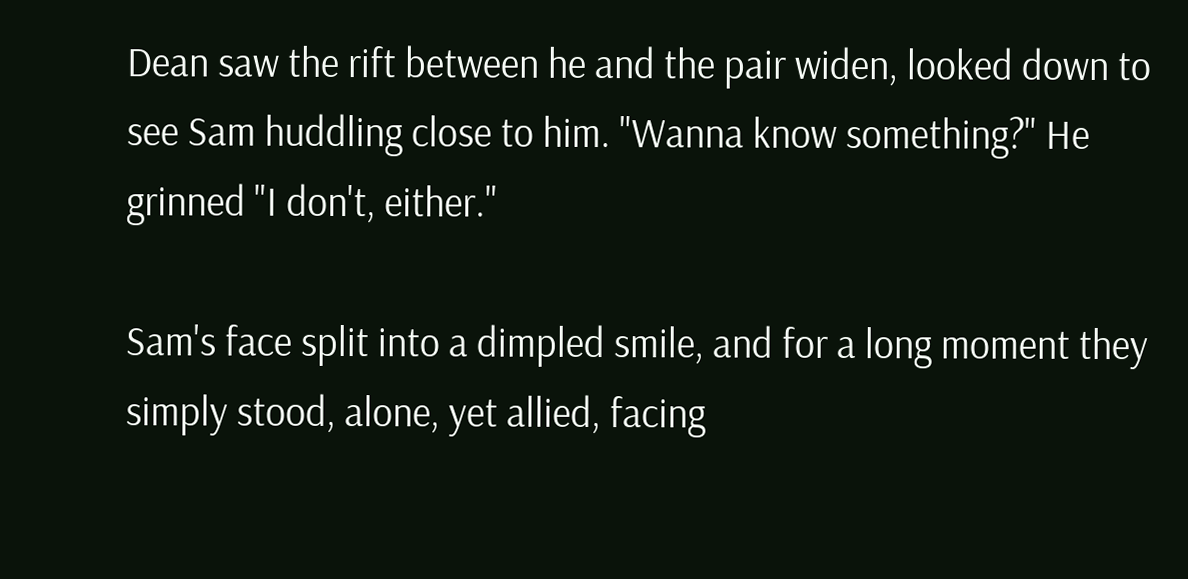Dean saw the rift between he and the pair widen, looked down to see Sam huddling close to him. "Wanna know something?" He grinned "I don't, either."

Sam's face split into a dimpled smile, and for a long moment they simply stood, alone, yet allied, facing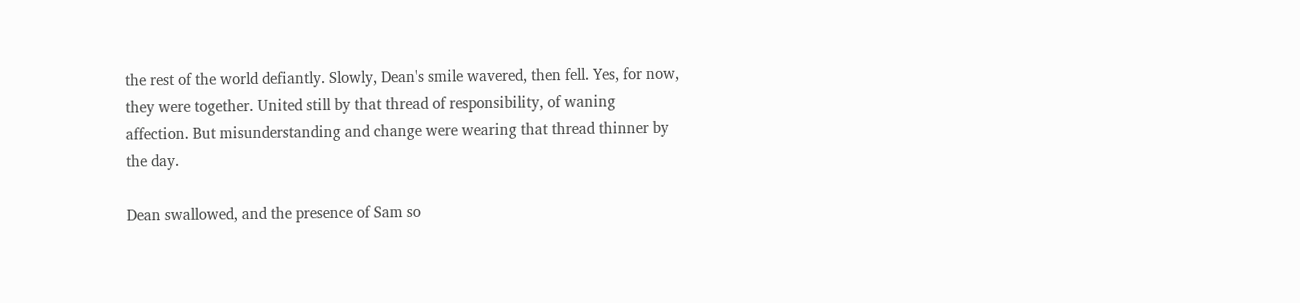the rest of the world defiantly. Slowly, Dean's smile wavered, then fell. Yes, for now, they were together. United still by that thread of responsibility, of waning affection. But misunderstanding and change were wearing that thread thinner by the day.

Dean swallowed, and the presence of Sam so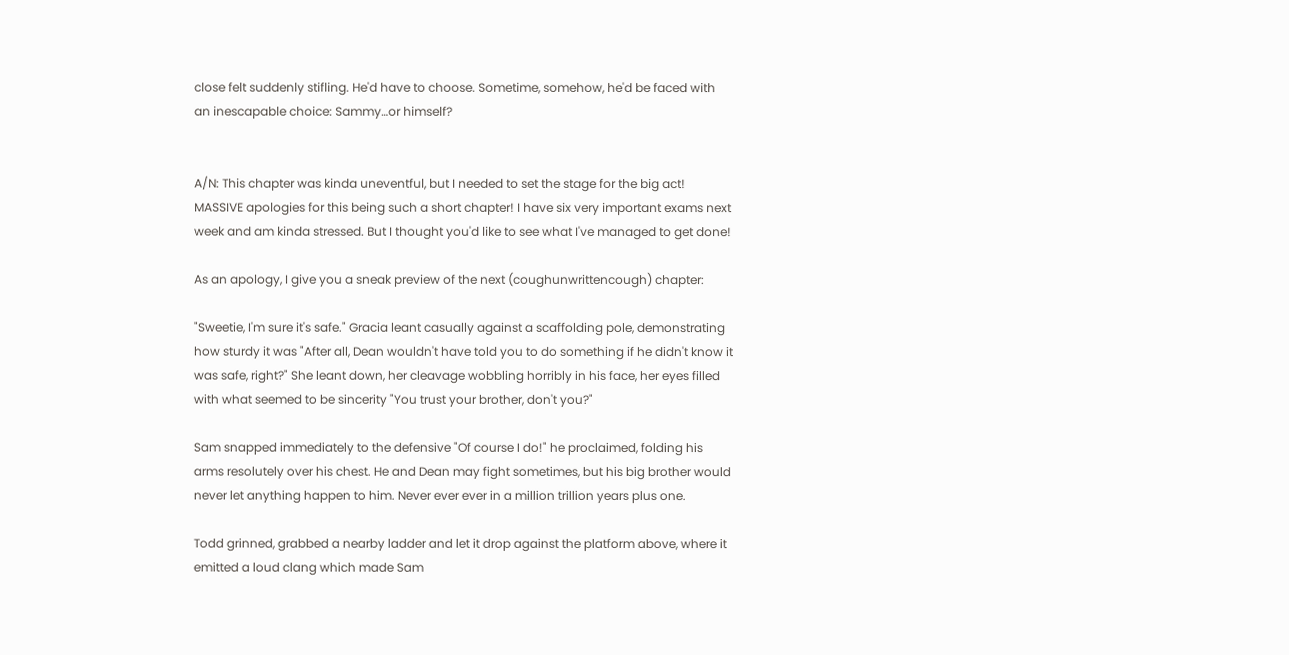close felt suddenly stifling. He'd have to choose. Sometime, somehow, he'd be faced with an inescapable choice: Sammy…or himself?


A/N: This chapter was kinda uneventful, but I needed to set the stage for the big act! MASSIVE apologies for this being such a short chapter! I have six very important exams next week and am kinda stressed. But I thought you'd like to see what I've managed to get done!

As an apology, I give you a sneak preview of the next (coughunwrittencough) chapter:

"Sweetie, I'm sure it's safe." Gracia leant casually against a scaffolding pole, demonstrating how sturdy it was "After all, Dean wouldn't have told you to do something if he didn't know it was safe, right?" She leant down, her cleavage wobbling horribly in his face, her eyes filled with what seemed to be sincerity "You trust your brother, don't you?"

Sam snapped immediately to the defensive "Of course I do!" he proclaimed, folding his arms resolutely over his chest. He and Dean may fight sometimes, but his big brother would never let anything happen to him. Never ever ever in a million trillion years plus one.

Todd grinned, grabbed a nearby ladder and let it drop against the platform above, where it emitted a loud clang which made Sam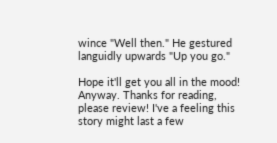wince "Well then." He gestured languidly upwards "Up you go."

Hope it'll get you all in the mood! Anyway. Thanks for reading, please review! I've a feeling this story might last a few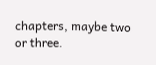chapters, maybe two or three.